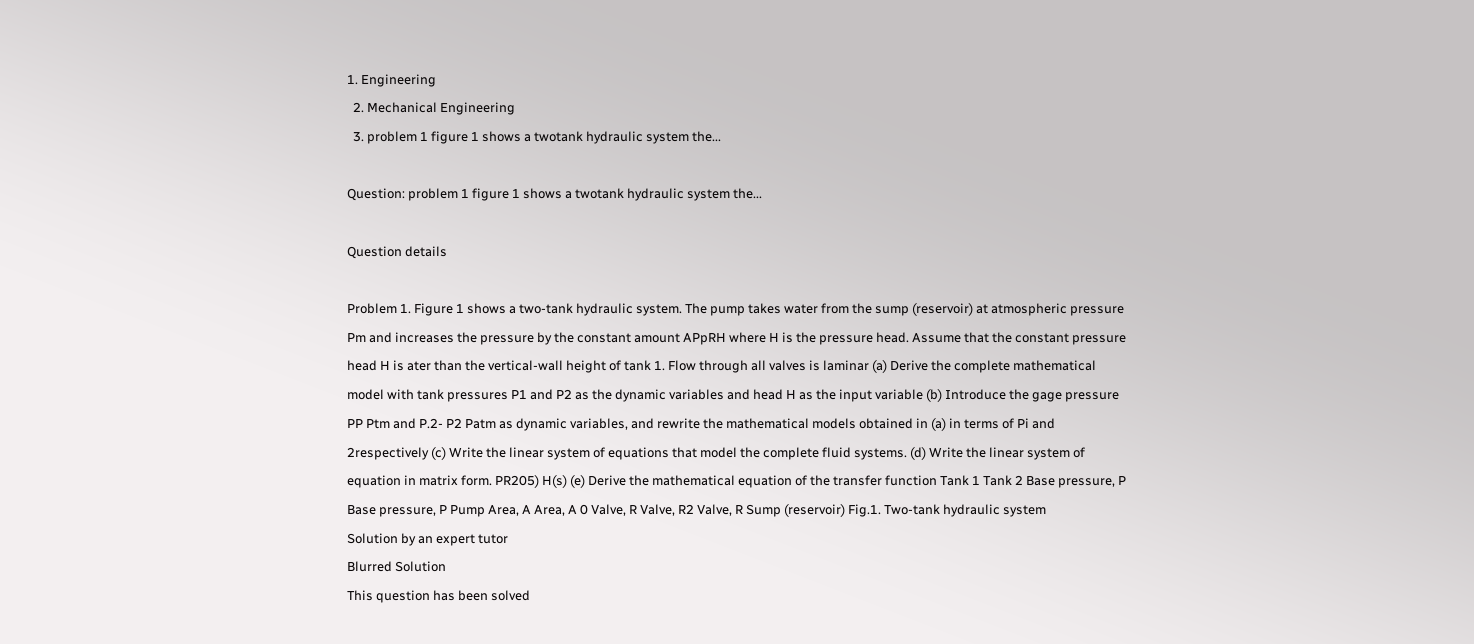1. Engineering
  2. Mechanical Engineering
  3. problem 1 figure 1 shows a twotank hydraulic system the...

Question: problem 1 figure 1 shows a twotank hydraulic system the...

Question details

Problem 1. Figure 1 shows a two-tank hydraulic system. The pump takes water from the sump (reservoir) at atmospheric pressure Pm and increases the pressure by the constant amount APpRH where H is the pressure head. Assume that the constant pressure head H is ater than the vertical-wall height of tank 1. Flow through all valves is laminar (a) Derive the complete mathematical model with tank pressures P1 and P2 as the dynamic variables and head H as the input variable (b) Introduce the gage pressure PP Ptm and P.2- P2 Patm as dynamic variables, and rewrite the mathematical models obtained in (a) in terms of Pi and 2respectively (c) Write the linear system of equations that model the complete fluid systems. (d) Write the linear system of equation in matrix form. PR205) H(s) (e) Derive the mathematical equation of the transfer function Tank 1 Tank 2 Base pressure, P Base pressure, P Pump Area, A Area, A 0 Valve, R Valve, R2 Valve, R Sump (reservoir) Fig.1. Two-tank hydraulic system
Solution by an expert tutor
Blurred Solution
This question has been solved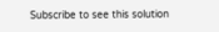Subscribe to see this solution